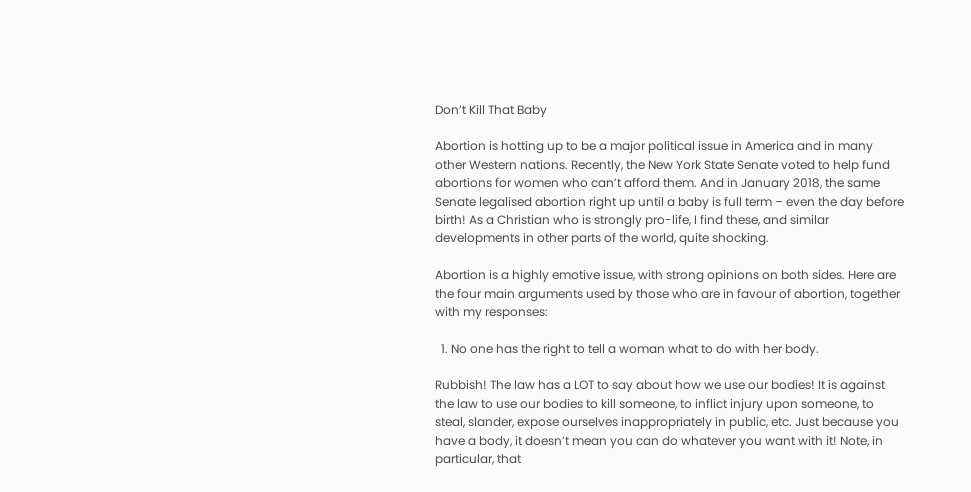Don’t Kill That Baby

Abortion is hotting up to be a major political issue in America and in many other Western nations. Recently, the New York State Senate voted to help fund abortions for women who can’t afford them. And in January 2018, the same Senate legalised abortion right up until a baby is full term – even the day before birth! As a Christian who is strongly pro-life, I find these, and similar developments in other parts of the world, quite shocking.

Abortion is a highly emotive issue, with strong opinions on both sides. Here are the four main arguments used by those who are in favour of abortion, together with my responses:

  1. No one has the right to tell a woman what to do with her body.

Rubbish! The law has a LOT to say about how we use our bodies! It is against the law to use our bodies to kill someone, to inflict injury upon someone, to steal, slander, expose ourselves inappropriately in public, etc. Just because you have a body, it doesn’t mean you can do whatever you want with it! Note, in particular, that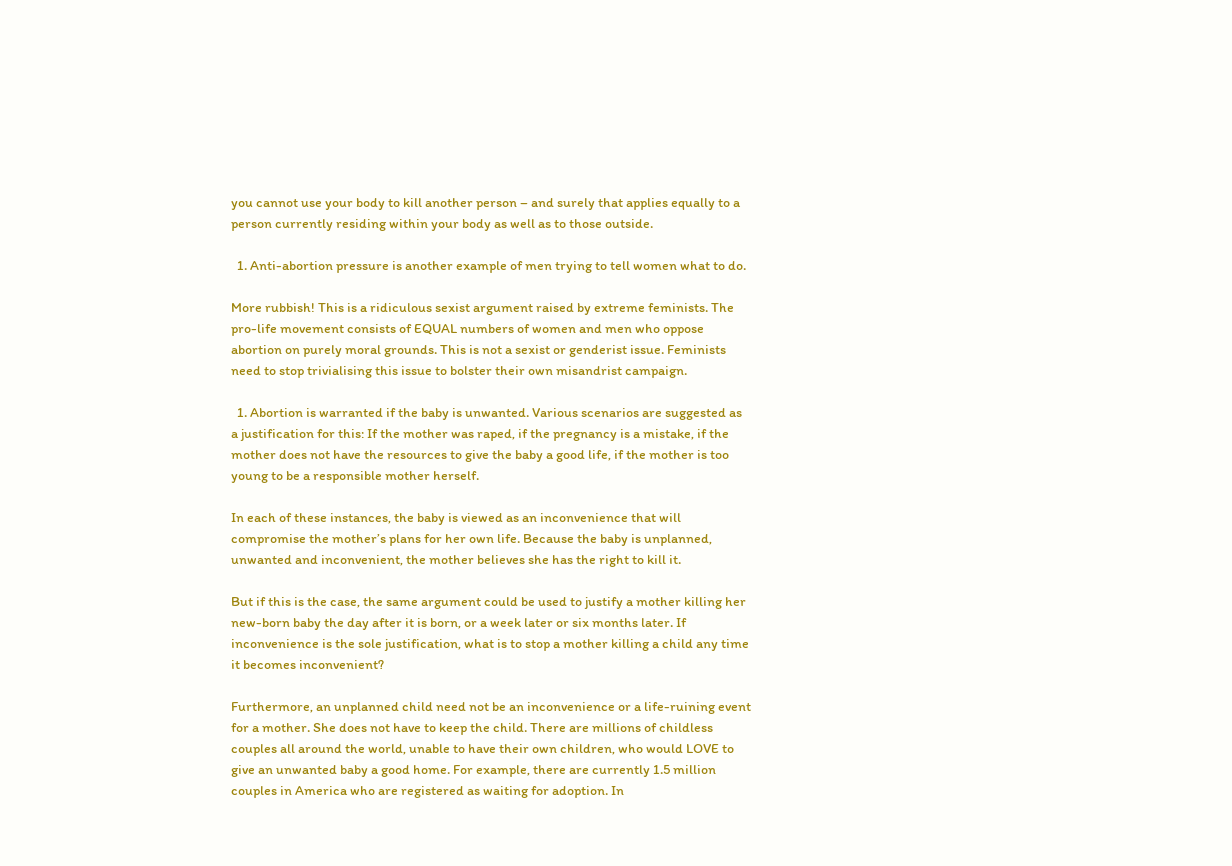you cannot use your body to kill another person – and surely that applies equally to a person currently residing within your body as well as to those outside.

  1. Anti-abortion pressure is another example of men trying to tell women what to do.

More rubbish! This is a ridiculous sexist argument raised by extreme feminists. The pro-life movement consists of EQUAL numbers of women and men who oppose abortion on purely moral grounds. This is not a sexist or genderist issue. Feminists need to stop trivialising this issue to bolster their own misandrist campaign.

  1. Abortion is warranted if the baby is unwanted. Various scenarios are suggested as a justification for this: If the mother was raped, if the pregnancy is a mistake, if the mother does not have the resources to give the baby a good life, if the mother is too young to be a responsible mother herself.

In each of these instances, the baby is viewed as an inconvenience that will compromise the mother’s plans for her own life. Because the baby is unplanned, unwanted and inconvenient, the mother believes she has the right to kill it.

But if this is the case, the same argument could be used to justify a mother killing her new-born baby the day after it is born, or a week later or six months later. If inconvenience is the sole justification, what is to stop a mother killing a child any time it becomes inconvenient?

Furthermore, an unplanned child need not be an inconvenience or a life-ruining event for a mother. She does not have to keep the child. There are millions of childless couples all around the world, unable to have their own children, who would LOVE to give an unwanted baby a good home. For example, there are currently 1.5 million couples in America who are registered as waiting for adoption. In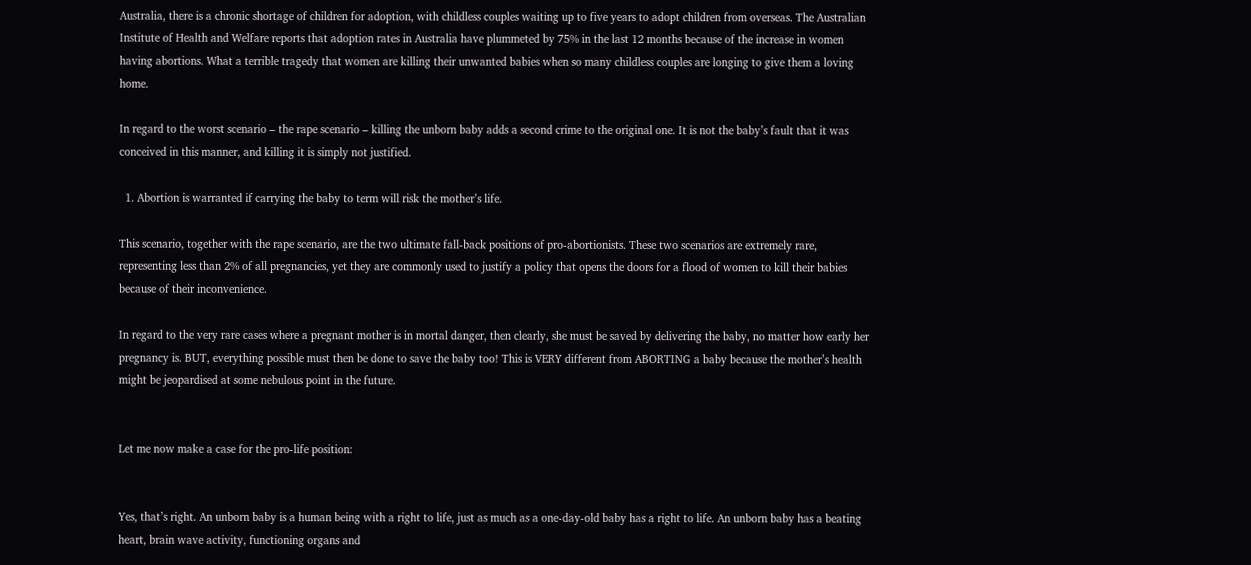Australia, there is a chronic shortage of children for adoption, with childless couples waiting up to five years to adopt children from overseas. The Australian Institute of Health and Welfare reports that adoption rates in Australia have plummeted by 75% in the last 12 months because of the increase in women having abortions. What a terrible tragedy that women are killing their unwanted babies when so many childless couples are longing to give them a loving home.

In regard to the worst scenario – the rape scenario – killing the unborn baby adds a second crime to the original one. It is not the baby’s fault that it was conceived in this manner, and killing it is simply not justified.

  1. Abortion is warranted if carrying the baby to term will risk the mother’s life.

This scenario, together with the rape scenario, are the two ultimate fall-back positions of pro-abortionists. These two scenarios are extremely rare, representing less than 2% of all pregnancies, yet they are commonly used to justify a policy that opens the doors for a flood of women to kill their babies because of their inconvenience.

In regard to the very rare cases where a pregnant mother is in mortal danger, then clearly, she must be saved by delivering the baby, no matter how early her pregnancy is. BUT, everything possible must then be done to save the baby too! This is VERY different from ABORTING a baby because the mother’s health might be jeopardised at some nebulous point in the future.


Let me now make a case for the pro-life position:


Yes, that’s right. An unborn baby is a human being with a right to life, just as much as a one-day-old baby has a right to life. An unborn baby has a beating heart, brain wave activity, functioning organs and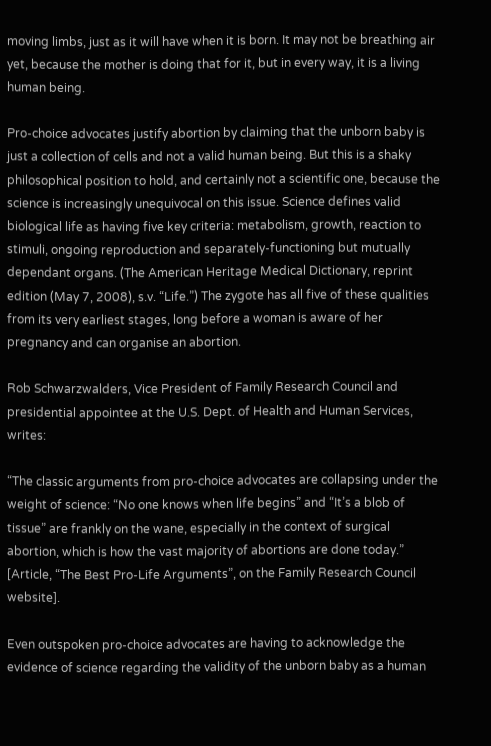moving limbs, just as it will have when it is born. It may not be breathing air yet, because the mother is doing that for it, but in every way, it is a living human being.

Pro-choice advocates justify abortion by claiming that the unborn baby is just a collection of cells and not a valid human being. But this is a shaky philosophical position to hold, and certainly not a scientific one, because the science is increasingly unequivocal on this issue. Science defines valid biological life as having five key criteria: metabolism, growth, reaction to stimuli, ongoing reproduction and separately-functioning but mutually dependant organs. (The American Heritage Medical Dictionary, reprint edition (May 7, 2008), s.v. “Life.”) The zygote has all five of these qualities from its very earliest stages, long before a woman is aware of her pregnancy and can organise an abortion.

Rob Schwarzwalders, Vice President of Family Research Council and presidential appointee at the U.S. Dept. of Health and Human Services, writes:

“The classic arguments from pro-choice advocates are collapsing under the weight of science: “No one knows when life begins” and “It’s a blob of tissue” are frankly on the wane, especially in the context of surgical abortion, which is how the vast majority of abortions are done today.” [Article, “The Best Pro-Life Arguments”, on the Family Research Council website].

Even outspoken pro-choice advocates are having to acknowledge the evidence of science regarding the validity of the unborn baby as a human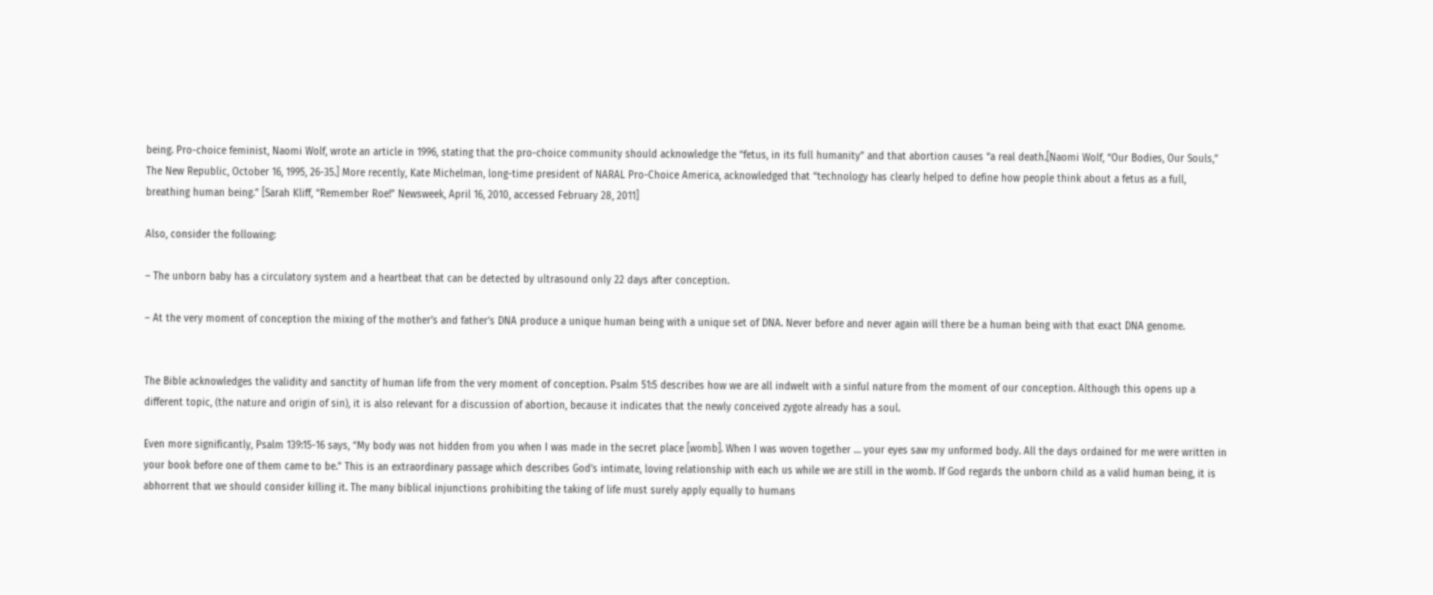being. Pro-choice feminist, Naomi Wolf, wrote an article in 1996, stating that the pro-choice community should acknowledge the “fetus, in its full humanity” and that abortion causes “a real death.[Naomi Wolf, “Our Bodies, Our Souls,” The New Republic, October 16, 1995, 26-35.] More recently, Kate Michelman, long-time president of NARAL Pro-Choice America, acknowledged that “technology has clearly helped to define how people think about a fetus as a full, breathing human being.” [Sarah Kliff, “Remember Roe!” Newsweek, April 16, 2010, accessed February 28, 2011]

Also, consider the following:

– The unborn baby has a circulatory system and a heartbeat that can be detected by ultrasound only 22 days after conception.

– At the very moment of conception the mixing of the mother’s and father’s DNA produce a unique human being with a unique set of DNA. Never before and never again will there be a human being with that exact DNA genome.


The Bible acknowledges the validity and sanctity of human life from the very moment of conception. Psalm 51:5 describes how we are all indwelt with a sinful nature from the moment of our conception. Although this opens up a different topic, (the nature and origin of sin), it is also relevant for a discussion of abortion, because it indicates that the newly conceived zygote already has a soul.

Even more significantly, Psalm 139:15-16 says, “My body was not hidden from you when I was made in the secret place [womb]. When I was woven together … your eyes saw my unformed body. All the days ordained for me were written in your book before one of them came to be.” This is an extraordinary passage which describes God’s intimate, loving relationship with each us while we are still in the womb. If God regards the unborn child as a valid human being, it is abhorrent that we should consider killing it. The many biblical injunctions prohibiting the taking of life must surely apply equally to humans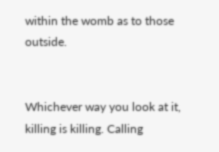within the womb as to those outside.


Whichever way you look at it, killing is killing. Calling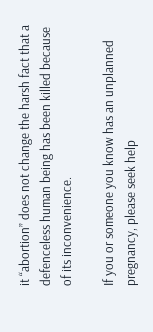it “abortion” does not change the harsh fact that a defenceless human being has been killed because of its inconvenience.

If you or someone you know has an unplanned pregnancy, please seek help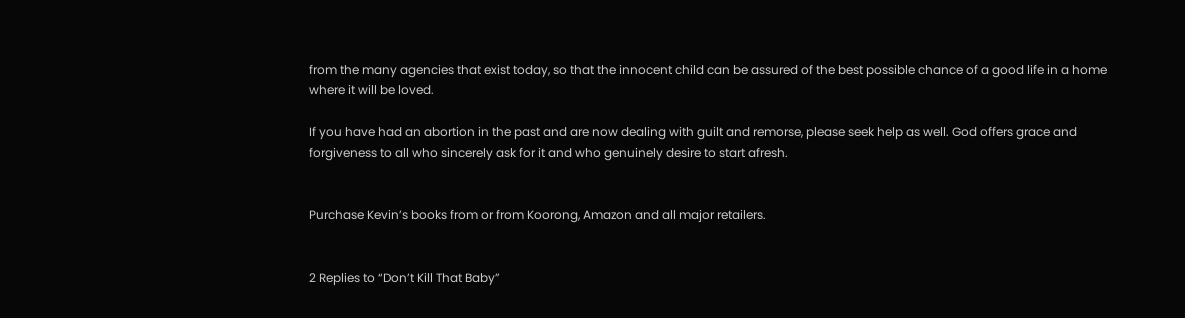from the many agencies that exist today, so that the innocent child can be assured of the best possible chance of a good life in a home where it will be loved.

If you have had an abortion in the past and are now dealing with guilt and remorse, please seek help as well. God offers grace and forgiveness to all who sincerely ask for it and who genuinely desire to start afresh.


Purchase Kevin’s books from or from Koorong, Amazon and all major retailers.


2 Replies to “Don’t Kill That Baby”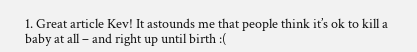1. Great article Kev! It astounds me that people think it’s ok to kill a baby at all – and right up until birth :(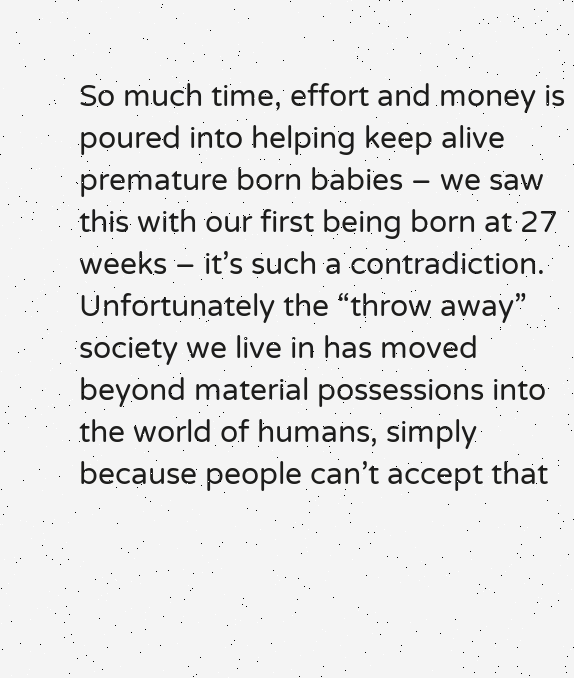So much time, effort and money is poured into helping keep alive premature born babies – we saw this with our first being born at 27 weeks – it’s such a contradiction. Unfortunately the “throw away” society we live in has moved beyond material possessions into the world of humans, simply because people can’t accept that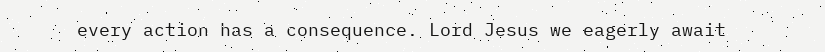every action has a consequence. Lord Jesus we eagerly await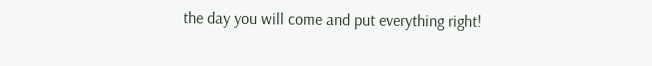the day you will come and put everything right!